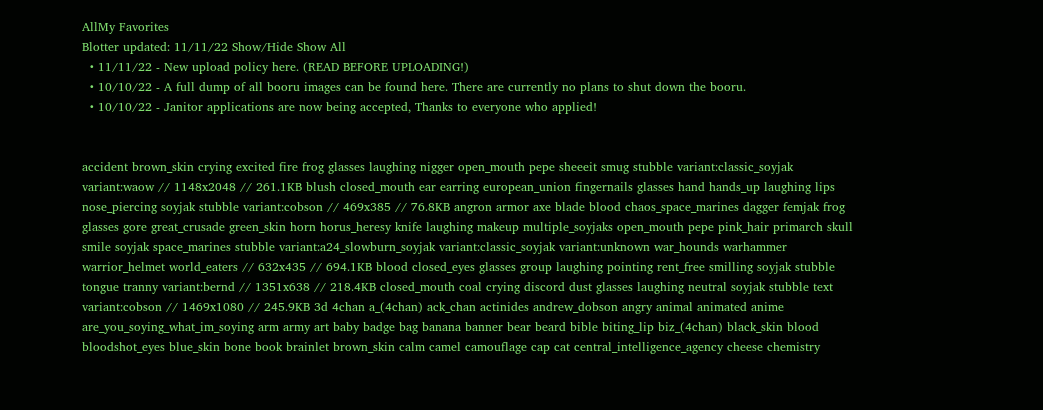AllMy Favorites
Blotter updated: 11/11/22 Show/Hide Show All
  • 11/11/22 - New upload policy here. (READ BEFORE UPLOADING!)
  • 10/10/22 - A full dump of all booru images can be found here. There are currently no plans to shut down the booru.
  • 10/10/22 - Janitor applications are now being accepted, Thanks to everyone who applied!


accident brown_skin crying excited fire frog glasses laughing nigger open_mouth pepe sheeeit smug stubble variant:classic_soyjak variant:waow // 1148x2048 // 261.1KB blush closed_mouth ear earring european_union fingernails glasses hand hands_up laughing lips nose_piercing soyjak stubble variant:cobson // 469x385 // 76.8KB angron armor axe blade blood chaos_space_marines dagger femjak frog glasses gore great_crusade green_skin horn horus_heresy knife laughing makeup multiple_soyjaks open_mouth pepe pink_hair primarch skull smile soyjak space_marines stubble variant:a24_slowburn_soyjak variant:classic_soyjak variant:unknown war_hounds warhammer warrior_helmet world_eaters // 632x435 // 694.1KB blood closed_eyes glasses group laughing pointing rent_free smilling soyjak stubble tongue tranny variant:bernd // 1351x638 // 218.4KB closed_mouth coal crying discord dust glasses laughing neutral soyjak stubble text variant:cobson // 1469x1080 // 245.9KB 3d 4chan a_(4chan) ack_chan actinides andrew_dobson angry animal animated anime are_you_soying_what_im_soying arm army art baby badge bag banana banner bear beard bible biting_lip biz_(4chan) black_skin blood bloodshot_eyes blue_skin bone book brainlet brown_skin calm camel camouflage cap cat central_intelligence_agency cheese chemistry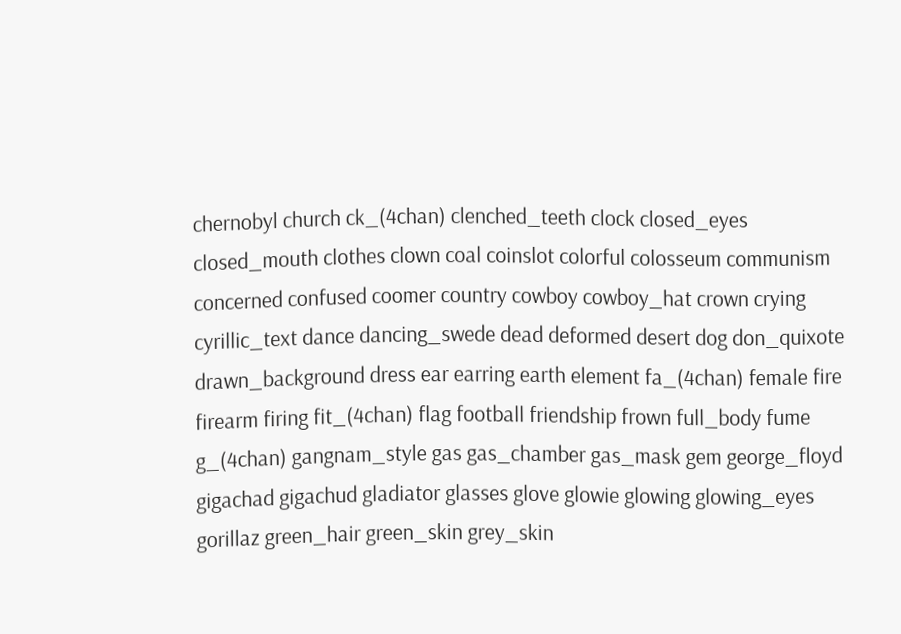chernobyl church ck_(4chan) clenched_teeth clock closed_eyes closed_mouth clothes clown coal coinslot colorful colosseum communism concerned confused coomer country cowboy cowboy_hat crown crying cyrillic_text dance dancing_swede dead deformed desert dog don_quixote drawn_background dress ear earring earth element fa_(4chan) female fire firearm firing fit_(4chan) flag football friendship frown full_body fume g_(4chan) gangnam_style gas gas_chamber gas_mask gem george_floyd gigachad gigachud gladiator glasses glove glowie glowing glowing_eyes gorillaz green_hair green_skin grey_skin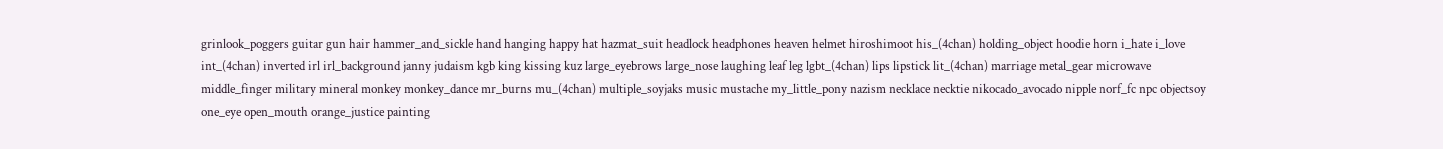grinlook_poggers guitar gun hair hammer_and_sickle hand hanging happy hat hazmat_suit headlock headphones heaven helmet hiroshimoot his_(4chan) holding_object hoodie horn i_hate i_love int_(4chan) inverted irl irl_background janny judaism kgb king kissing kuz large_eyebrows large_nose laughing leaf leg lgbt_(4chan) lips lipstick lit_(4chan) marriage metal_gear microwave middle_finger military mineral monkey monkey_dance mr_burns mu_(4chan) multiple_soyjaks music mustache my_little_pony nazism necklace necktie nikocado_avocado nipple norf_fc npc objectsoy one_eye open_mouth orange_justice painting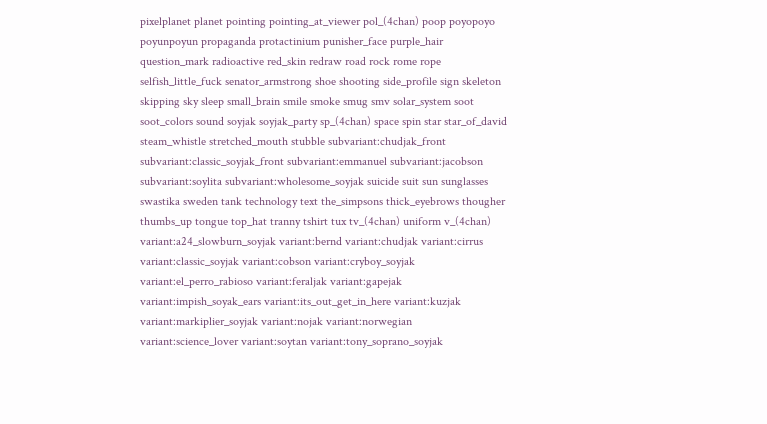pixelplanet planet pointing pointing_at_viewer pol_(4chan) poop poyopoyo poyunpoyun propaganda protactinium punisher_face purple_hair question_mark radioactive red_skin redraw road rock rome rope selfish_little_fuck senator_armstrong shoe shooting side_profile sign skeleton skipping sky sleep small_brain smile smoke smug smv solar_system soot soot_colors sound soyjak soyjak_party sp_(4chan) space spin star star_of_david steam_whistle stretched_mouth stubble subvariant:chudjak_front subvariant:classic_soyjak_front subvariant:emmanuel subvariant:jacobson subvariant:soylita subvariant:wholesome_soyjak suicide suit sun sunglasses swastika sweden tank technology text the_simpsons thick_eyebrows thougher thumbs_up tongue top_hat tranny tshirt tux tv_(4chan) uniform v_(4chan) variant:a24_slowburn_soyjak variant:bernd variant:chudjak variant:cirrus variant:classic_soyjak variant:cobson variant:cryboy_soyjak variant:el_perro_rabioso variant:feraljak variant:gapejak variant:impish_soyak_ears variant:its_out_get_in_here variant:kuzjak variant:markiplier_soyjak variant:nojak variant:norwegian variant:science_lover variant:soytan variant:tony_soprano_soyjak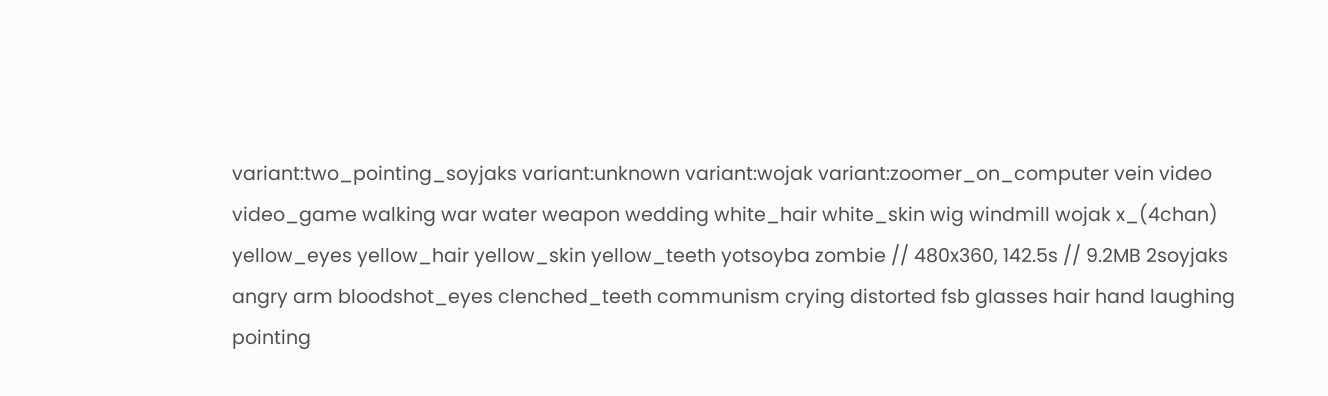variant:two_pointing_soyjaks variant:unknown variant:wojak variant:zoomer_on_computer vein video video_game walking war water weapon wedding white_hair white_skin wig windmill wojak x_(4chan) yellow_eyes yellow_hair yellow_skin yellow_teeth yotsoyba zombie // 480x360, 142.5s // 9.2MB 2soyjaks angry arm bloodshot_eyes clenched_teeth communism crying distorted fsb glasses hair hand laughing pointing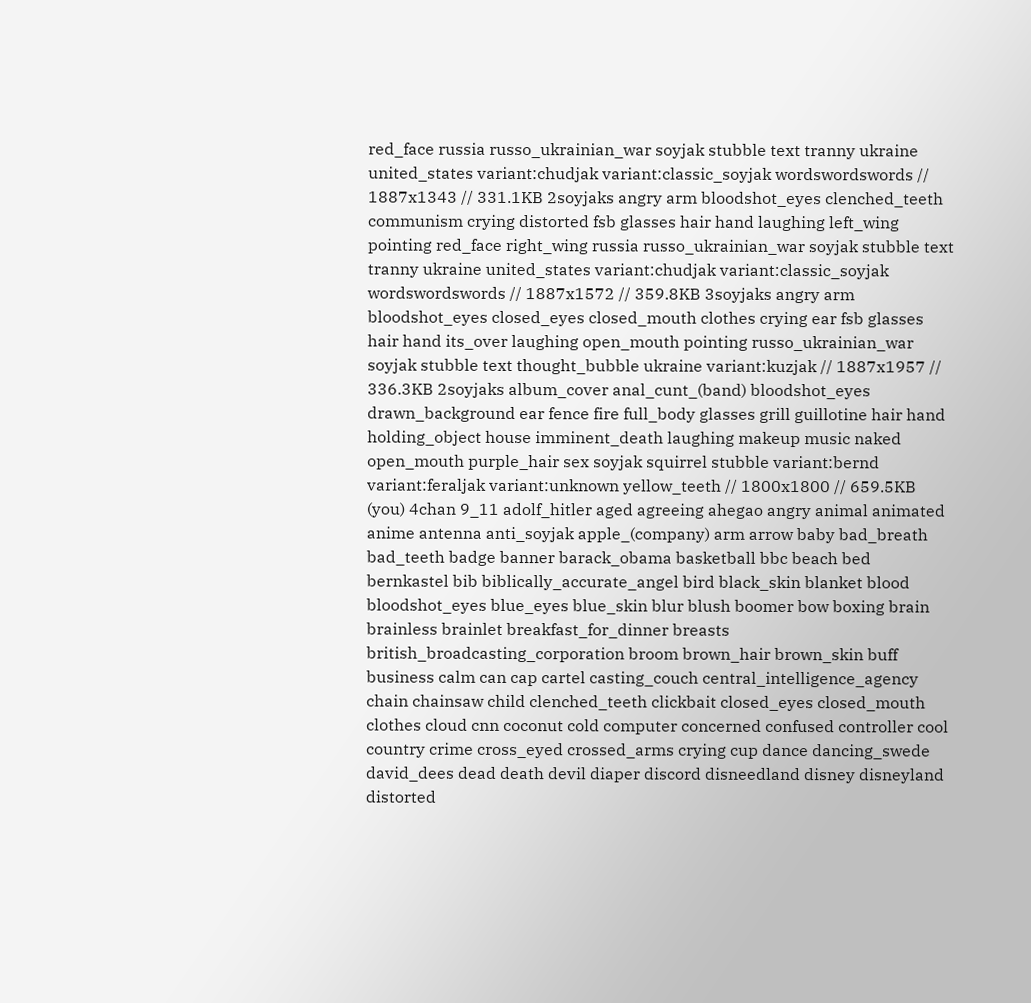red_face russia russo_ukrainian_war soyjak stubble text tranny ukraine united_states variant:chudjak variant:classic_soyjak wordswordswords // 1887x1343 // 331.1KB 2soyjaks angry arm bloodshot_eyes clenched_teeth communism crying distorted fsb glasses hair hand laughing left_wing pointing red_face right_wing russia russo_ukrainian_war soyjak stubble text tranny ukraine united_states variant:chudjak variant:classic_soyjak wordswordswords // 1887x1572 // 359.8KB 3soyjaks angry arm bloodshot_eyes closed_eyes closed_mouth clothes crying ear fsb glasses hair hand its_over laughing open_mouth pointing russo_ukrainian_war soyjak stubble text thought_bubble ukraine variant:kuzjak // 1887x1957 // 336.3KB 2soyjaks album_cover anal_cunt_(band) bloodshot_eyes drawn_background ear fence fire full_body glasses grill guillotine hair hand holding_object house imminent_death laughing makeup music naked open_mouth purple_hair sex soyjak squirrel stubble variant:bernd variant:feraljak variant:unknown yellow_teeth // 1800x1800 // 659.5KB (you) 4chan 9_11 adolf_hitler aged agreeing ahegao angry animal animated anime antenna anti_soyjak apple_(company) arm arrow baby bad_breath bad_teeth badge banner barack_obama basketball bbc beach bed bernkastel bib biblically_accurate_angel bird black_skin blanket blood bloodshot_eyes blue_eyes blue_skin blur blush boomer bow boxing brain brainless brainlet breakfast_for_dinner breasts british_broadcasting_corporation broom brown_hair brown_skin buff business calm can cap cartel casting_couch central_intelligence_agency chain chainsaw child clenched_teeth clickbait closed_eyes closed_mouth clothes cloud cnn coconut cold computer concerned confused controller cool country crime cross_eyed crossed_arms crying cup dance dancing_swede david_dees dead death devil diaper discord disneedland disney disneyland distorted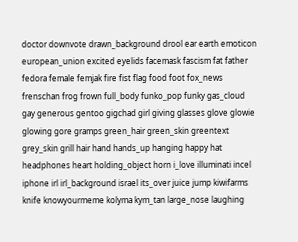doctor downvote drawn_background drool ear earth emoticon european_union excited eyelids facemask fascism fat father fedora female femjak fire fist flag food foot fox_news frenschan frog frown full_body funko_pop funky gas_cloud gay generous gentoo gigchad girl giving glasses glove glowie glowing gore gramps green_hair green_skin greentext grey_skin grill hair hand hands_up hanging happy hat headphones heart holding_object horn i_love illuminati incel iphone irl irl_background israel its_over juice jump kiwifarms knife knowyourmeme kolyma kym_tan large_nose laughing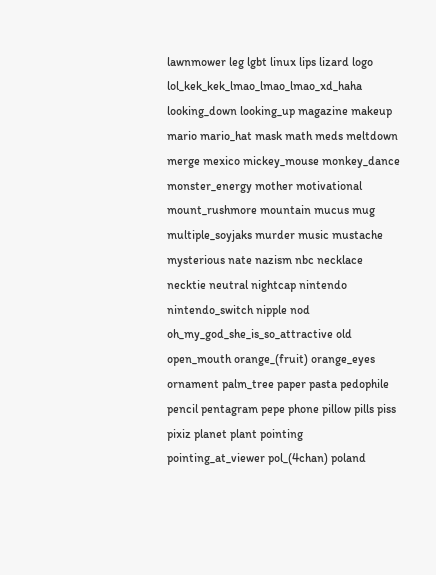lawnmower leg lgbt linux lips lizard logo lol_kek_kek_lmao_lmao_lmao_xd_haha looking_down looking_up magazine makeup mario mario_hat mask math meds meltdown merge mexico mickey_mouse monkey_dance monster_energy mother motivational mount_rushmore mountain mucus mug multiple_soyjaks murder music mustache mysterious nate nazism nbc necklace necktie neutral nightcap nintendo nintendo_switch nipple nod oh_my_god_she_is_so_attractive old open_mouth orange_(fruit) orange_eyes ornament palm_tree paper pasta pedophile pencil pentagram pepe phone pillow pills piss pixiz planet plant pointing pointing_at_viewer pol_(4chan) poland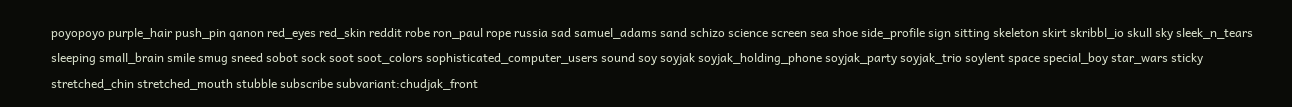poyopoyo purple_hair push_pin qanon red_eyes red_skin reddit robe ron_paul rope russia sad samuel_adams sand schizo science screen sea shoe side_profile sign sitting skeleton skirt skribbl_io skull sky sleek_n_tears sleeping small_brain smile smug sneed sobot sock soot soot_colors sophisticated_computer_users sound soy soyjak soyjak_holding_phone soyjak_party soyjak_trio soylent space special_boy star_wars sticky stretched_chin stretched_mouth stubble subscribe subvariant:chudjak_front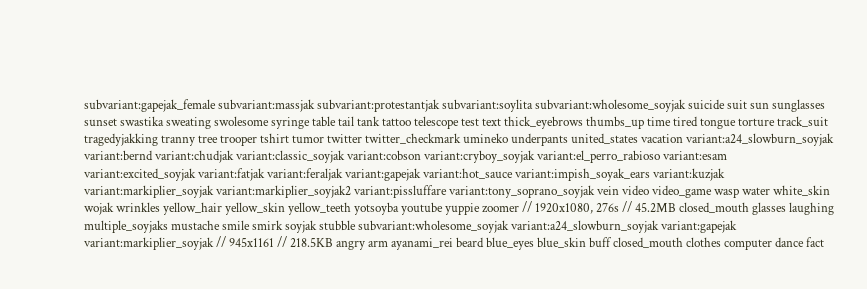subvariant:gapejak_female subvariant:massjak subvariant:protestantjak subvariant:soylita subvariant:wholesome_soyjak suicide suit sun sunglasses sunset swastika sweating swolesome syringe table tail tank tattoo telescope test text thick_eyebrows thumbs_up time tired tongue torture track_suit tragedyjakking tranny tree trooper tshirt tumor twitter twitter_checkmark umineko underpants united_states vacation variant:a24_slowburn_soyjak variant:bernd variant:chudjak variant:classic_soyjak variant:cobson variant:cryboy_soyjak variant:el_perro_rabioso variant:esam variant:excited_soyjak variant:fatjak variant:feraljak variant:gapejak variant:hot_sauce variant:impish_soyak_ears variant:kuzjak variant:markiplier_soyjak variant:markiplier_soyjak2 variant:pissluffare variant:tony_soprano_soyjak vein video video_game wasp water white_skin wojak wrinkles yellow_hair yellow_skin yellow_teeth yotsoyba youtube yuppie zoomer // 1920x1080, 276s // 45.2MB closed_mouth glasses laughing multiple_soyjaks mustache smile smirk soyjak stubble subvariant:wholesome_soyjak variant:a24_slowburn_soyjak variant:gapejak variant:markiplier_soyjak // 945x1161 // 218.5KB angry arm ayanami_rei beard blue_eyes blue_skin buff closed_mouth clothes computer dance fact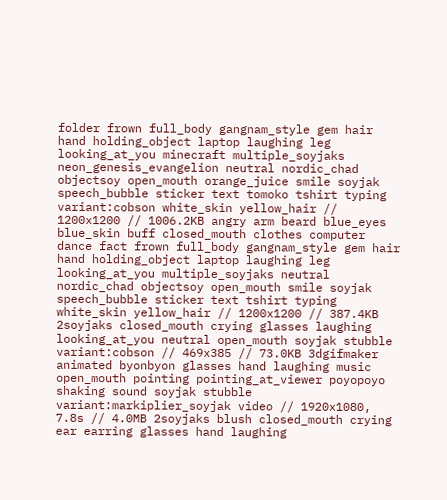folder frown full_body gangnam_style gem hair hand holding_object laptop laughing leg looking_at_you minecraft multiple_soyjaks neon_genesis_evangelion neutral nordic_chad objectsoy open_mouth orange_juice smile soyjak speech_bubble sticker text tomoko tshirt typing variant:cobson white_skin yellow_hair // 1200x1200 // 1006.2KB angry arm beard blue_eyes blue_skin buff closed_mouth clothes computer dance fact frown full_body gangnam_style gem hair hand holding_object laptop laughing leg looking_at_you multiple_soyjaks neutral nordic_chad objectsoy open_mouth smile soyjak speech_bubble sticker text tshirt typing white_skin yellow_hair // 1200x1200 // 387.4KB 2soyjaks closed_mouth crying glasses laughing looking_at_you neutral open_mouth soyjak stubble variant:cobson // 469x385 // 73.0KB 3dgifmaker animated byonbyon glasses hand laughing music open_mouth pointing pointing_at_viewer poyopoyo shaking sound soyjak stubble variant:markiplier_soyjak video // 1920x1080, 7.8s // 4.0MB 2soyjaks blush closed_mouth crying ear earring glasses hand laughing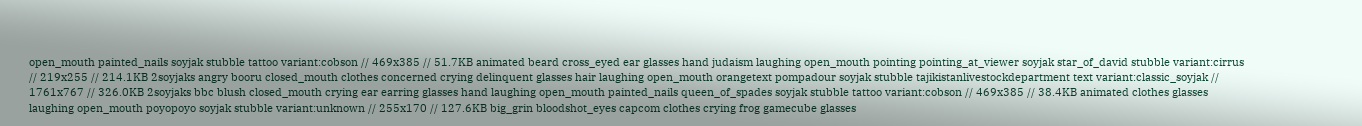open_mouth painted_nails soyjak stubble tattoo variant:cobson // 469x385 // 51.7KB animated beard cross_eyed ear glasses hand judaism laughing open_mouth pointing pointing_at_viewer soyjak star_of_david stubble variant:cirrus // 219x255 // 214.1KB 2soyjaks angry booru closed_mouth clothes concerned crying delinquent glasses hair laughing open_mouth orangetext pompadour soyjak stubble tajikistanlivestockdepartment text variant:classic_soyjak // 1761x767 // 326.0KB 2soyjaks bbc blush closed_mouth crying ear earring glasses hand laughing open_mouth painted_nails queen_of_spades soyjak stubble tattoo variant:cobson // 469x385 // 38.4KB animated clothes glasses laughing open_mouth poyopoyo soyjak stubble variant:unknown // 255x170 // 127.6KB big_grin bloodshot_eyes capcom clothes crying frog gamecube glasses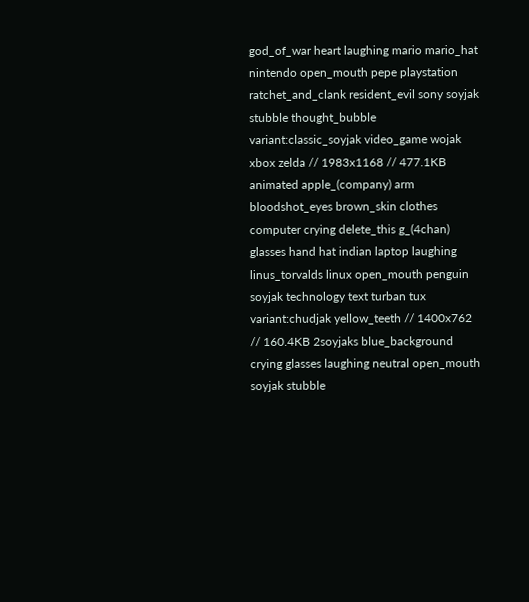god_of_war heart laughing mario mario_hat nintendo open_mouth pepe playstation ratchet_and_clank resident_evil sony soyjak stubble thought_bubble variant:classic_soyjak video_game wojak xbox zelda // 1983x1168 // 477.1KB animated apple_(company) arm bloodshot_eyes brown_skin clothes computer crying delete_this g_(4chan) glasses hand hat indian laptop laughing linus_torvalds linux open_mouth penguin soyjak technology text turban tux variant:chudjak yellow_teeth // 1400x762 // 160.4KB 2soyjaks blue_background crying glasses laughing neutral open_mouth soyjak stubble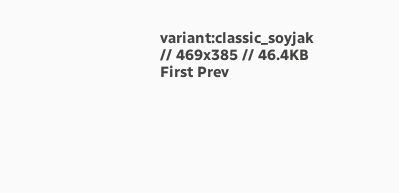variant:classic_soyjak // 469x385 // 46.4KB
First Prev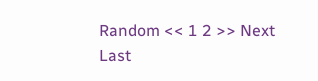Random << 1 2 >> Next Last